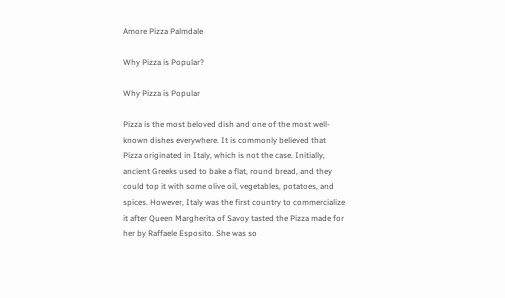Amore Pizza Palmdale

Why Pizza is Popular?

Why Pizza is Popular

Pizza is the most beloved dish and one of the most well-known dishes everywhere. It is commonly believed that Pizza originated in Italy, which is not the case. Initially, ancient Greeks used to bake a flat, round bread, and they could top it with some olive oil, vegetables, potatoes, and spices. However, Italy was the first country to commercialize it after Queen Margherita of Savoy tasted the Pizza made for her by Raffaele Esposito. She was so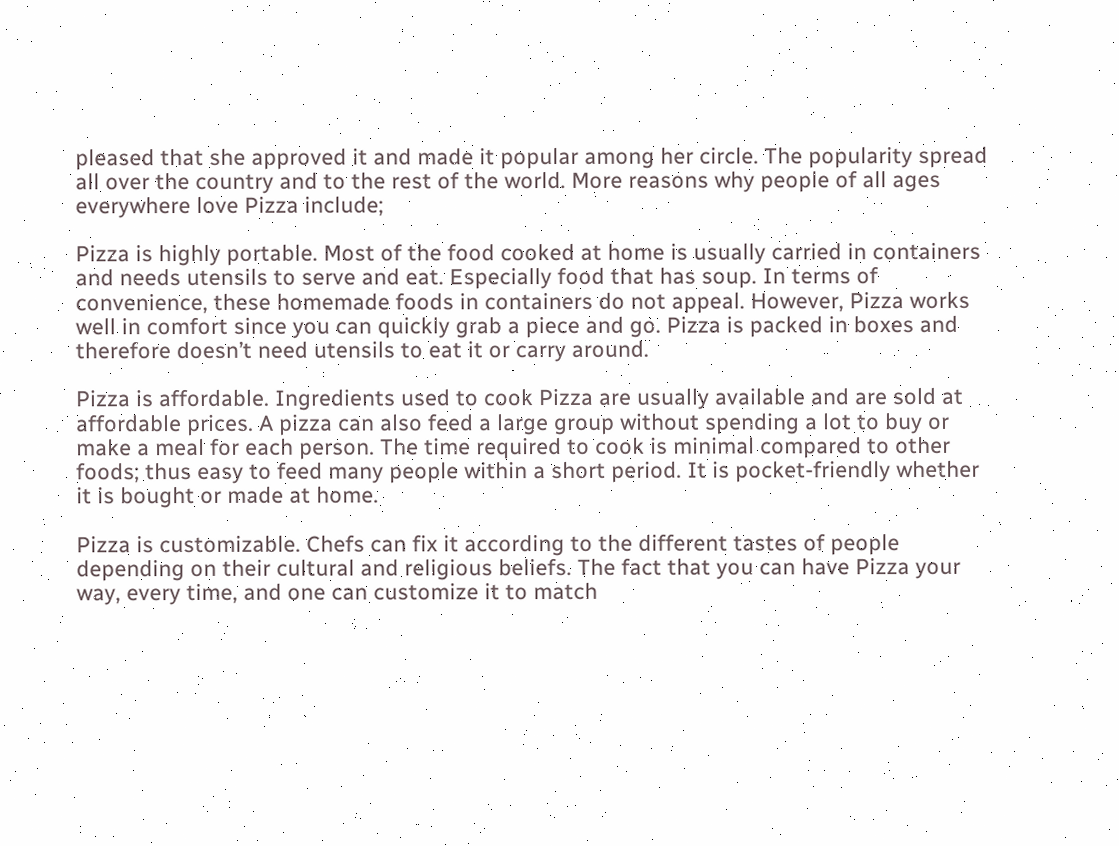pleased that she approved it and made it popular among her circle. The popularity spread all over the country and to the rest of the world. More reasons why people of all ages everywhere love Pizza include;

Pizza is highly portable. Most of the food cooked at home is usually carried in containers and needs utensils to serve and eat. Especially food that has soup. In terms of convenience, these homemade foods in containers do not appeal. However, Pizza works well in comfort since you can quickly grab a piece and go. Pizza is packed in boxes and therefore doesn’t need utensils to eat it or carry around.

Pizza is affordable. Ingredients used to cook Pizza are usually available and are sold at affordable prices. A pizza can also feed a large group without spending a lot to buy or make a meal for each person. The time required to cook is minimal compared to other foods; thus easy to feed many people within a short period. It is pocket-friendly whether it is bought or made at home.

Pizza is customizable. Chefs can fix it according to the different tastes of people depending on their cultural and religious beliefs. The fact that you can have Pizza your way, every time, and one can customize it to match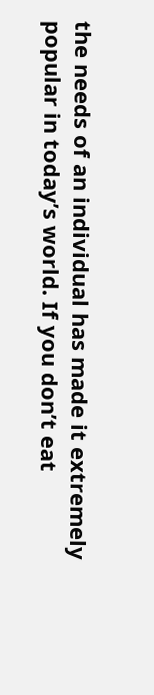the needs of an individual has made it extremely popular in today’s world. If you don’t eat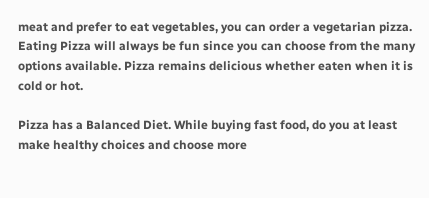meat and prefer to eat vegetables, you can order a vegetarian pizza. Eating Pizza will always be fun since you can choose from the many options available. Pizza remains delicious whether eaten when it is cold or hot.

Pizza has a Balanced Diet. While buying fast food, do you at least make healthy choices and choose more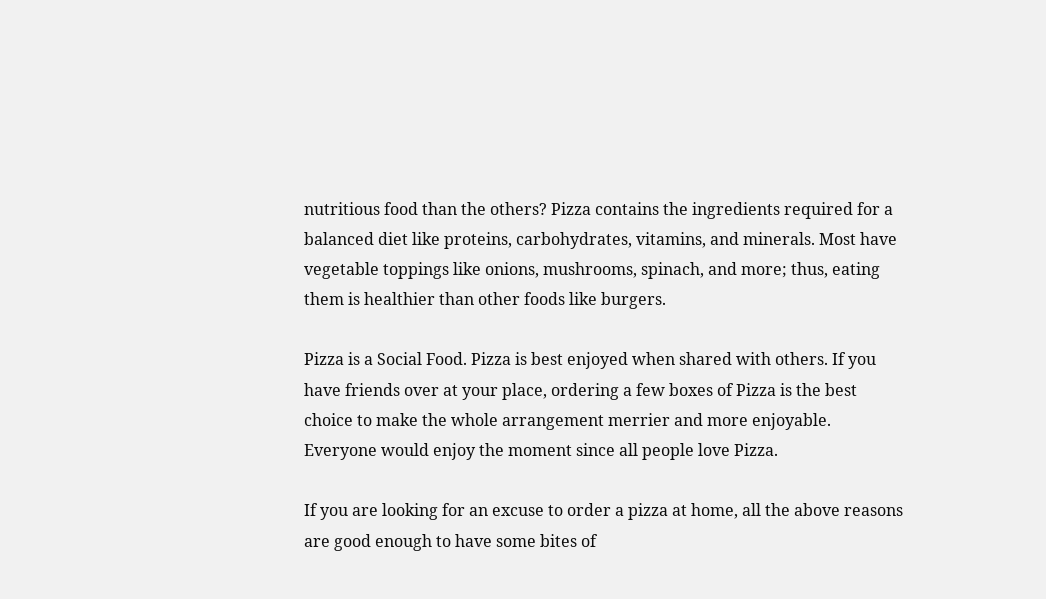nutritious food than the others? Pizza contains the ingredients required for a balanced diet like proteins, carbohydrates, vitamins, and minerals. Most have vegetable toppings like onions, mushrooms, spinach, and more; thus, eating them is healthier than other foods like burgers.

Pizza is a Social Food. Pizza is best enjoyed when shared with others. If you have friends over at your place, ordering a few boxes of Pizza is the best choice to make the whole arrangement merrier and more enjoyable. Everyone would enjoy the moment since all people love Pizza.

If you are looking for an excuse to order a pizza at home, all the above reasons are good enough to have some bites of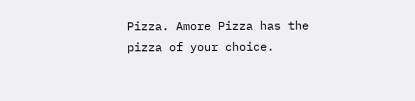Pizza. Amore Pizza has the pizza of your choice.